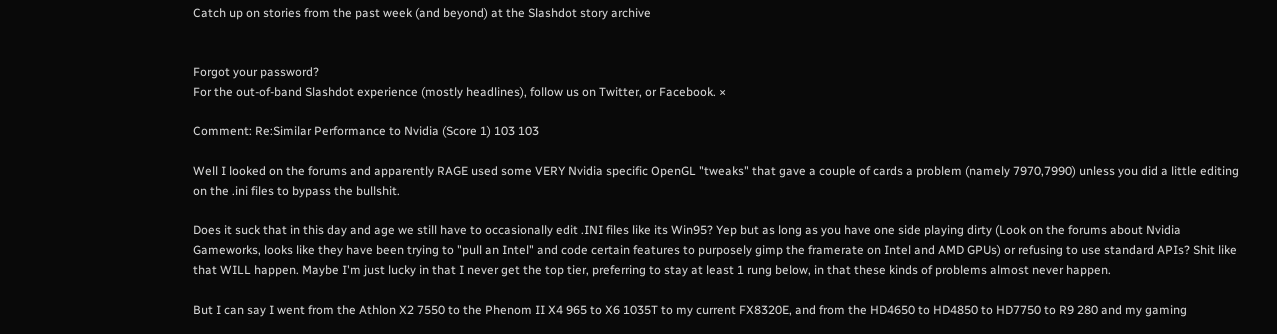Catch up on stories from the past week (and beyond) at the Slashdot story archive


Forgot your password?
For the out-of-band Slashdot experience (mostly headlines), follow us on Twitter, or Facebook. ×

Comment: Re:Similar Performance to Nvidia (Score 1) 103 103

Well I looked on the forums and apparently RAGE used some VERY Nvidia specific OpenGL "tweaks" that gave a couple of cards a problem (namely 7970,7990) unless you did a little editing on the .ini files to bypass the bullshit.

Does it suck that in this day and age we still have to occasionally edit .INI files like its Win95? Yep but as long as you have one side playing dirty (Look on the forums about Nvidia Gameworks, looks like they have been trying to "pull an Intel" and code certain features to purposely gimp the framerate on Intel and AMD GPUs) or refusing to use standard APIs? Shit like that WILL happen. Maybe I'm just lucky in that I never get the top tier, preferring to stay at least 1 rung below, in that these kinds of problems almost never happen.

But I can say I went from the Athlon X2 7550 to the Phenom II X4 965 to X6 1035T to my current FX8320E, and from the HD4650 to HD4850 to HD7750 to R9 280 and my gaming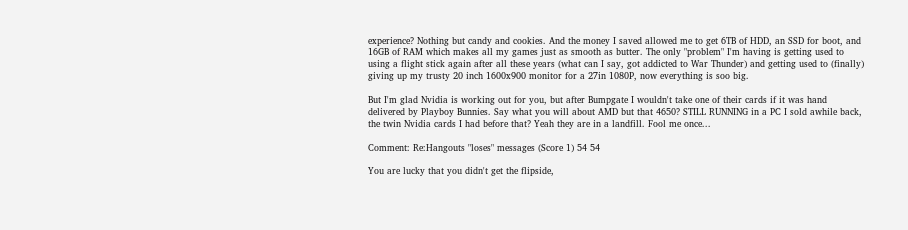experience? Nothing but candy and cookies. And the money I saved allowed me to get 6TB of HDD, an SSD for boot, and 16GB of RAM which makes all my games just as smooth as butter. The only "problem" I'm having is getting used to using a flight stick again after all these years (what can I say, got addicted to War Thunder) and getting used to (finally) giving up my trusty 20 inch 1600x900 monitor for a 27in 1080P, now everything is soo big.

But I'm glad Nvidia is working out for you, but after Bumpgate I wouldn't take one of their cards if it was hand delivered by Playboy Bunnies. Say what you will about AMD but that 4650? STILL RUNNING in a PC I sold awhile back, the twin Nvidia cards I had before that? Yeah they are in a landfill. Fool me once...

Comment: Re:Hangouts "loses" messages (Score 1) 54 54

You are lucky that you didn't get the flipside,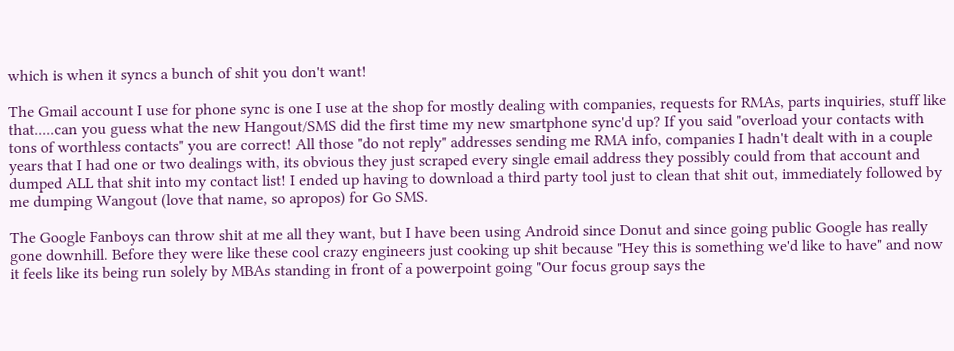which is when it syncs a bunch of shit you don't want!

The Gmail account I use for phone sync is one I use at the shop for mostly dealing with companies, requests for RMAs, parts inquiries, stuff like that.....can you guess what the new Hangout/SMS did the first time my new smartphone sync'd up? If you said "overload your contacts with tons of worthless contacts" you are correct! All those "do not reply" addresses sending me RMA info, companies I hadn't dealt with in a couple years that I had one or two dealings with, its obvious they just scraped every single email address they possibly could from that account and dumped ALL that shit into my contact list! I ended up having to download a third party tool just to clean that shit out, immediately followed by me dumping Wangout (love that name, so apropos) for Go SMS.

The Google Fanboys can throw shit at me all they want, but I have been using Android since Donut and since going public Google has really gone downhill. Before they were like these cool crazy engineers just cooking up shit because "Hey this is something we'd like to have" and now it feels like its being run solely by MBAs standing in front of a powerpoint going "Our focus group says the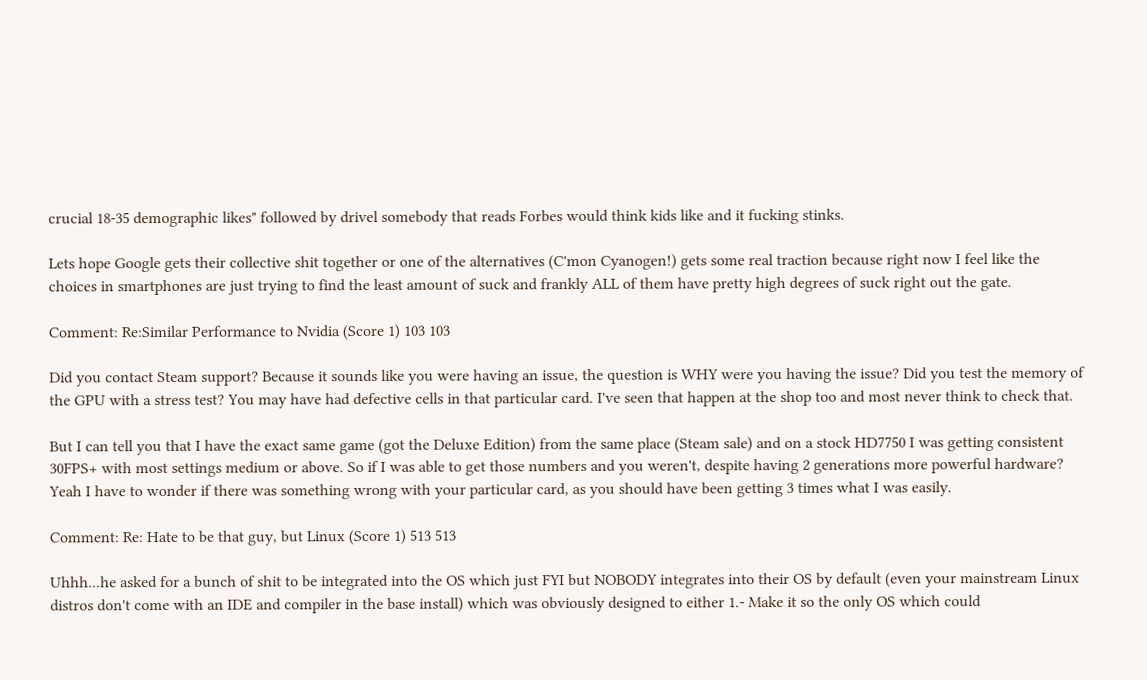crucial 18-35 demographic likes" followed by drivel somebody that reads Forbes would think kids like and it fucking stinks.

Lets hope Google gets their collective shit together or one of the alternatives (C'mon Cyanogen!) gets some real traction because right now I feel like the choices in smartphones are just trying to find the least amount of suck and frankly ALL of them have pretty high degrees of suck right out the gate.

Comment: Re:Similar Performance to Nvidia (Score 1) 103 103

Did you contact Steam support? Because it sounds like you were having an issue, the question is WHY were you having the issue? Did you test the memory of the GPU with a stress test? You may have had defective cells in that particular card. I've seen that happen at the shop too and most never think to check that.

But I can tell you that I have the exact same game (got the Deluxe Edition) from the same place (Steam sale) and on a stock HD7750 I was getting consistent 30FPS+ with most settings medium or above. So if I was able to get those numbers and you weren't, despite having 2 generations more powerful hardware? Yeah I have to wonder if there was something wrong with your particular card, as you should have been getting 3 times what I was easily.

Comment: Re: Hate to be that guy, but Linux (Score 1) 513 513

Uhhh...he asked for a bunch of shit to be integrated into the OS which just FYI but NOBODY integrates into their OS by default (even your mainstream Linux distros don't come with an IDE and compiler in the base install) which was obviously designed to either 1.- Make it so the only OS which could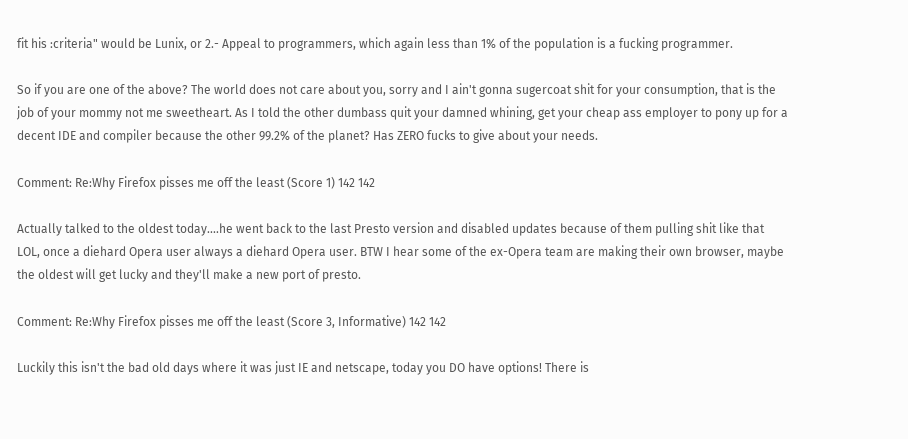fit his :criteria" would be Lunix, or 2.- Appeal to programmers, which again less than 1% of the population is a fucking programmer.

So if you are one of the above? The world does not care about you, sorry and I ain't gonna sugercoat shit for your consumption, that is the job of your mommy not me sweetheart. As I told the other dumbass quit your damned whining, get your cheap ass employer to pony up for a decent IDE and compiler because the other 99.2% of the planet? Has ZERO fucks to give about your needs.

Comment: Re:Why Firefox pisses me off the least (Score 1) 142 142

Actually talked to the oldest today....he went back to the last Presto version and disabled updates because of them pulling shit like that LOL, once a diehard Opera user always a diehard Opera user. BTW I hear some of the ex-Opera team are making their own browser, maybe the oldest will get lucky and they'll make a new port of presto.

Comment: Re:Why Firefox pisses me off the least (Score 3, Informative) 142 142

Luckily this isn't the bad old days where it was just IE and netscape, today you DO have options! There is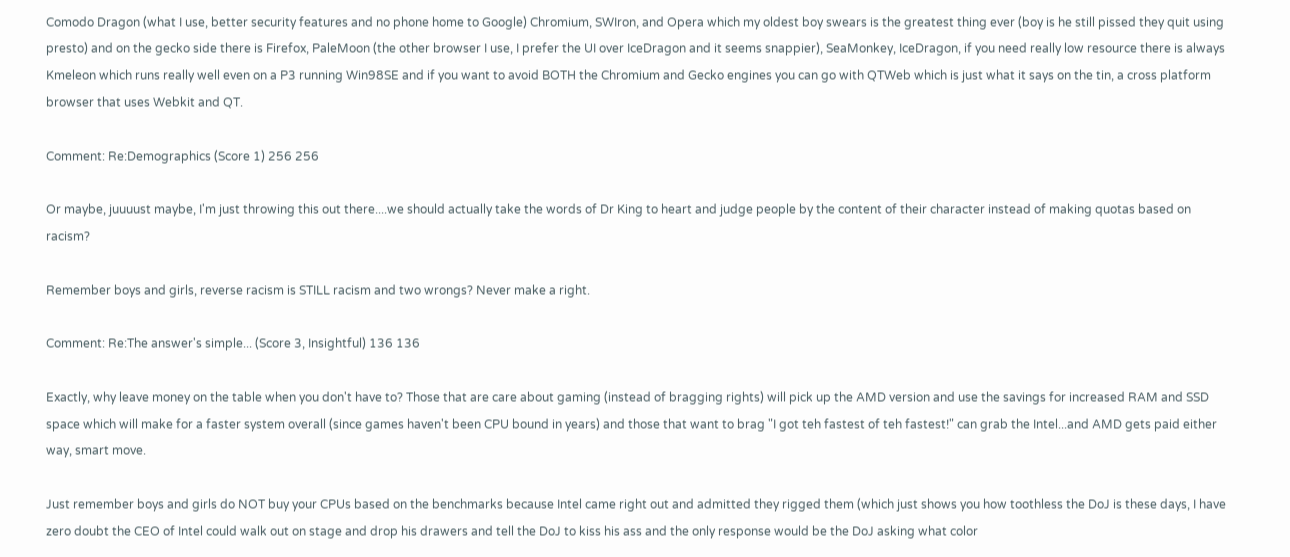Comodo Dragon (what I use, better security features and no phone home to Google) Chromium, SWIron, and Opera which my oldest boy swears is the greatest thing ever (boy is he still pissed they quit using presto) and on the gecko side there is Firefox, PaleMoon (the other browser I use, I prefer the UI over IceDragon and it seems snappier), SeaMonkey, IceDragon, if you need really low resource there is always Kmeleon which runs really well even on a P3 running Win98SE and if you want to avoid BOTH the Chromium and Gecko engines you can go with QTWeb which is just what it says on the tin, a cross platform browser that uses Webkit and QT.

Comment: Re:Demographics (Score 1) 256 256

Or maybe, juuuust maybe, I'm just throwing this out there....we should actually take the words of Dr King to heart and judge people by the content of their character instead of making quotas based on racism?

Remember boys and girls, reverse racism is STILL racism and two wrongs? Never make a right.

Comment: Re:The answer's simple... (Score 3, Insightful) 136 136

Exactly, why leave money on the table when you don't have to? Those that are care about gaming (instead of bragging rights) will pick up the AMD version and use the savings for increased RAM and SSD space which will make for a faster system overall (since games haven't been CPU bound in years) and those that want to brag "I got teh fastest of teh fastest!" can grab the Intel...and AMD gets paid either way, smart move.

Just remember boys and girls do NOT buy your CPUs based on the benchmarks because Intel came right out and admitted they rigged them (which just shows you how toothless the DoJ is these days, I have zero doubt the CEO of Intel could walk out on stage and drop his drawers and tell the DoJ to kiss his ass and the only response would be the DoJ asking what color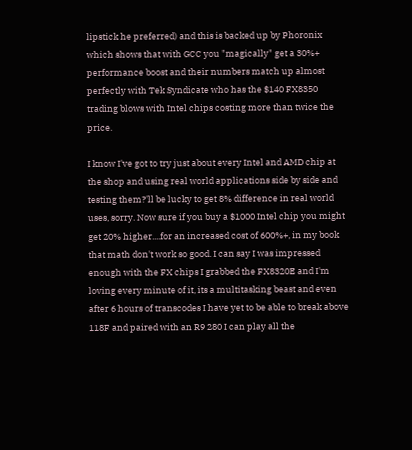lipstick he preferred) and this is backed up by Phoronix which shows that with GCC you "magically" get a 30%+ performance boost and their numbers match up almost perfectly with Tek Syndicate who has the $140 FX8350 trading blows with Intel chips costing more than twice the price.

I know I've got to try just about every Intel and AMD chip at the shop and using real world applications side by side and testing them?'ll be lucky to get 8% difference in real world uses, sorry. Now sure if you buy a $1000 Intel chip you might get 20% higher....for an increased cost of 600%+, in my book that math don't work so good. I can say I was impressed enough with the FX chips I grabbed the FX8320E and I'm loving every minute of it, its a multitasking beast and even after 6 hours of transcodes I have yet to be able to break above 118F and paired with an R9 280 I can play all the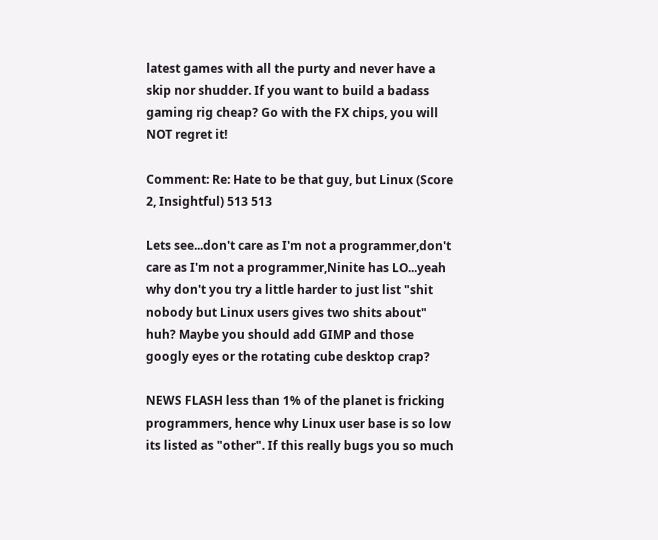latest games with all the purty and never have a skip nor shudder. If you want to build a badass gaming rig cheap? Go with the FX chips, you will NOT regret it!

Comment: Re: Hate to be that guy, but Linux (Score 2, Insightful) 513 513

Lets see...don't care as I'm not a programmer,don't care as I'm not a programmer,Ninite has LO...yeah why don't you try a little harder to just list "shit nobody but Linux users gives two shits about" huh? Maybe you should add GIMP and those googly eyes or the rotating cube desktop crap?

NEWS FLASH less than 1% of the planet is fricking programmers, hence why Linux user base is so low its listed as "other". If this really bugs you so much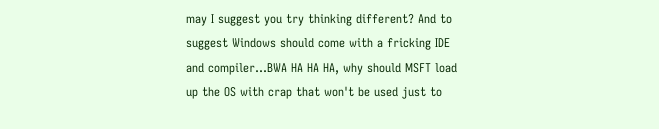may I suggest you try thinking different? And to suggest Windows should come with a fricking IDE and compiler...BWA HA HA HA, why should MSFT load up the OS with crap that won't be used just to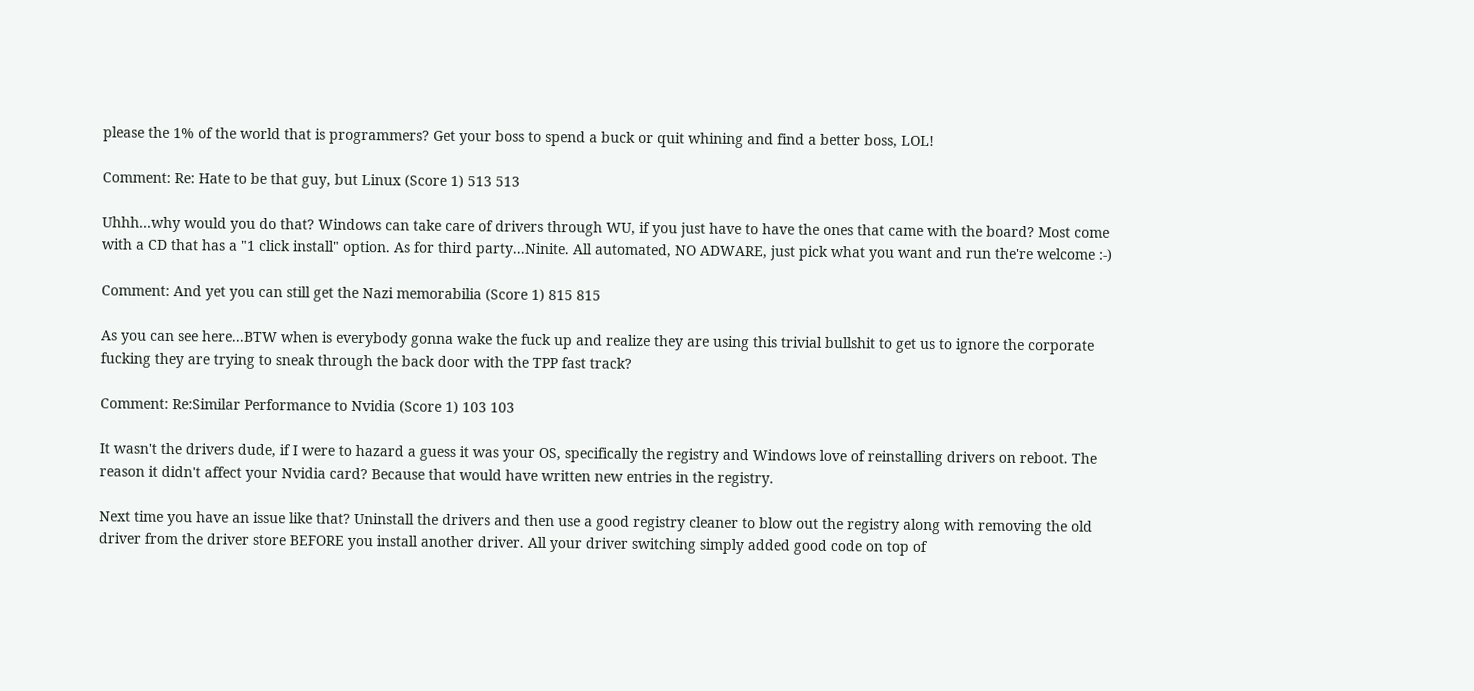please the 1% of the world that is programmers? Get your boss to spend a buck or quit whining and find a better boss, LOL!

Comment: Re: Hate to be that guy, but Linux (Score 1) 513 513

Uhhh...why would you do that? Windows can take care of drivers through WU, if you just have to have the ones that came with the board? Most come with a CD that has a "1 click install" option. As for third party...Ninite. All automated, NO ADWARE, just pick what you want and run the're welcome :-)

Comment: And yet you can still get the Nazi memorabilia (Score 1) 815 815

As you can see here...BTW when is everybody gonna wake the fuck up and realize they are using this trivial bullshit to get us to ignore the corporate fucking they are trying to sneak through the back door with the TPP fast track?

Comment: Re:Similar Performance to Nvidia (Score 1) 103 103

It wasn't the drivers dude, if I were to hazard a guess it was your OS, specifically the registry and Windows love of reinstalling drivers on reboot. The reason it didn't affect your Nvidia card? Because that would have written new entries in the registry.

Next time you have an issue like that? Uninstall the drivers and then use a good registry cleaner to blow out the registry along with removing the old driver from the driver store BEFORE you install another driver. All your driver switching simply added good code on top of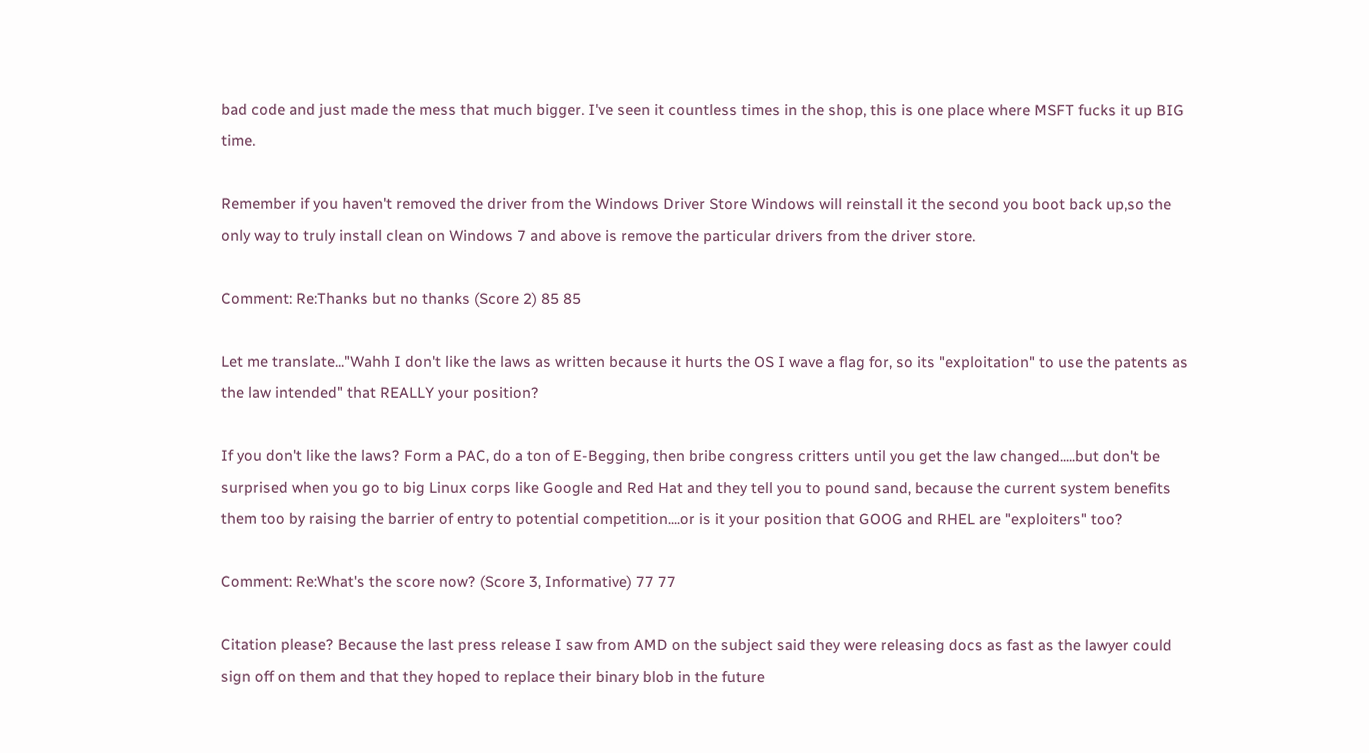bad code and just made the mess that much bigger. I've seen it countless times in the shop, this is one place where MSFT fucks it up BIG time.

Remember if you haven't removed the driver from the Windows Driver Store Windows will reinstall it the second you boot back up,so the only way to truly install clean on Windows 7 and above is remove the particular drivers from the driver store.

Comment: Re:Thanks but no thanks (Score 2) 85 85

Let me translate..."Wahh I don't like the laws as written because it hurts the OS I wave a flag for, so its "exploitation" to use the patents as the law intended" that REALLY your position?

If you don't like the laws? Form a PAC, do a ton of E-Begging, then bribe congress critters until you get the law changed.....but don't be surprised when you go to big Linux corps like Google and Red Hat and they tell you to pound sand, because the current system benefits them too by raising the barrier of entry to potential competition....or is it your position that GOOG and RHEL are "exploiters" too?

Comment: Re:What's the score now? (Score 3, Informative) 77 77

Citation please? Because the last press release I saw from AMD on the subject said they were releasing docs as fast as the lawyer could sign off on them and that they hoped to replace their binary blob in the future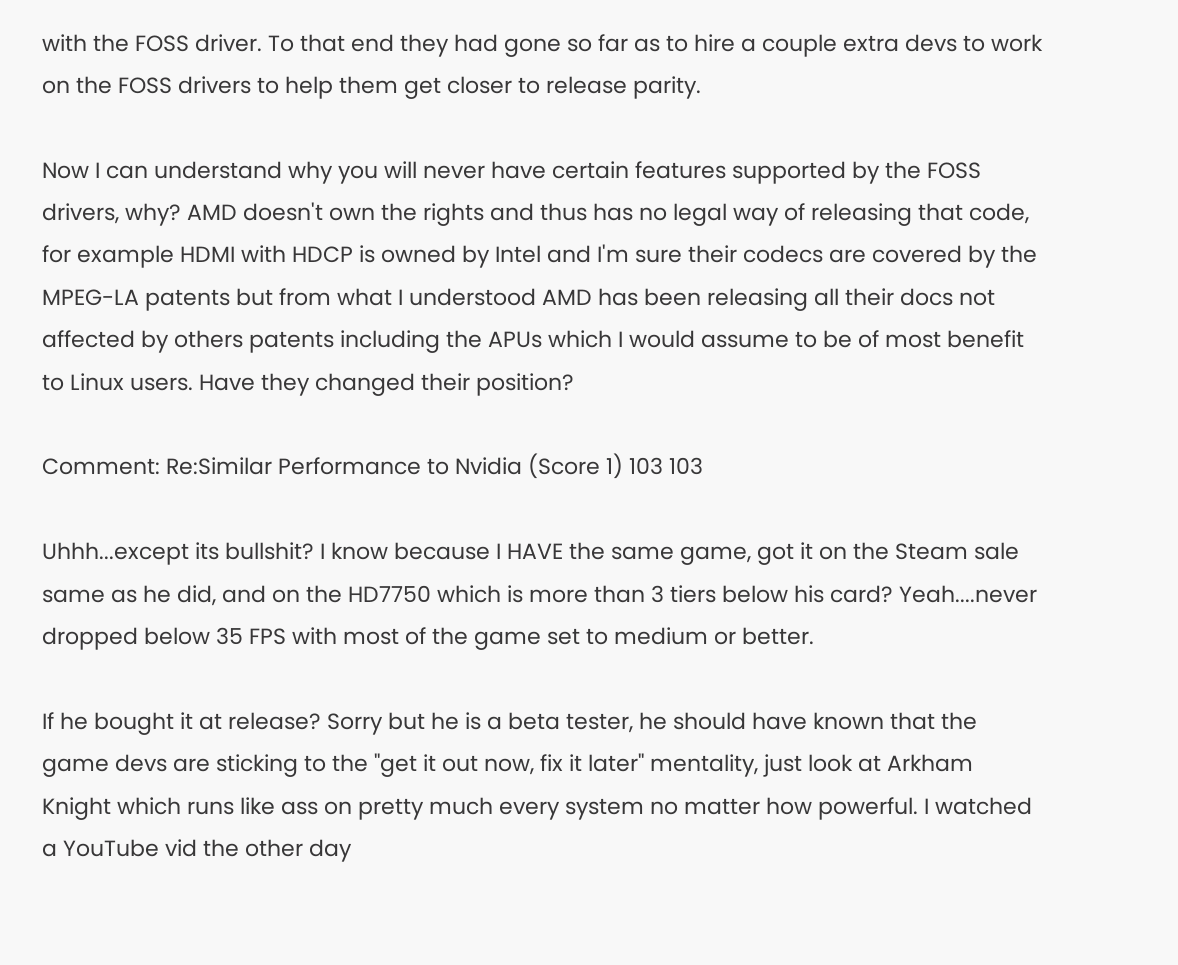with the FOSS driver. To that end they had gone so far as to hire a couple extra devs to work on the FOSS drivers to help them get closer to release parity.

Now I can understand why you will never have certain features supported by the FOSS drivers, why? AMD doesn't own the rights and thus has no legal way of releasing that code, for example HDMI with HDCP is owned by Intel and I'm sure their codecs are covered by the MPEG-LA patents but from what I understood AMD has been releasing all their docs not affected by others patents including the APUs which I would assume to be of most benefit to Linux users. Have they changed their position?

Comment: Re:Similar Performance to Nvidia (Score 1) 103 103

Uhhh...except its bullshit? I know because I HAVE the same game, got it on the Steam sale same as he did, and on the HD7750 which is more than 3 tiers below his card? Yeah....never dropped below 35 FPS with most of the game set to medium or better.

If he bought it at release? Sorry but he is a beta tester, he should have known that the game devs are sticking to the "get it out now, fix it later" mentality, just look at Arkham Knight which runs like ass on pretty much every system no matter how powerful. I watched a YouTube vid the other day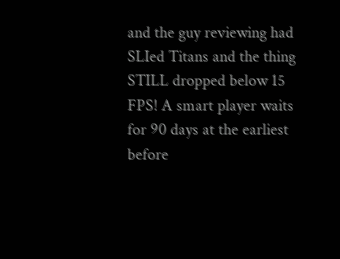and the guy reviewing had SLIed Titans and the thing STILL dropped below 15 FPS! A smart player waits for 90 days at the earliest before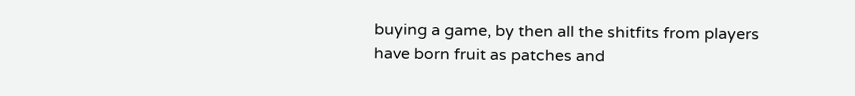buying a game, by then all the shitfits from players have born fruit as patches and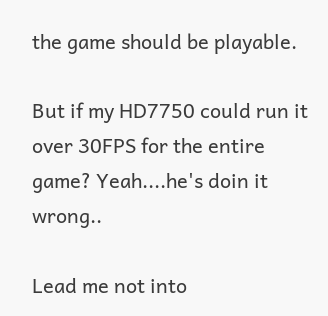the game should be playable.

But if my HD7750 could run it over 30FPS for the entire game? Yeah....he's doin it wrong..

Lead me not into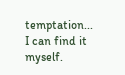temptation... I can find it myself.